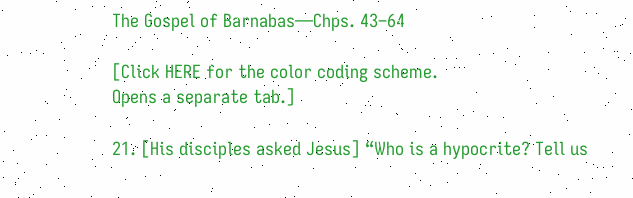The Gospel of Barnabas—Chps. 43–64

[Click HERE for the color coding scheme.
Opens a separate tab.]

21. [His disciples asked Jesus] “Who is a hypocrite? Tell us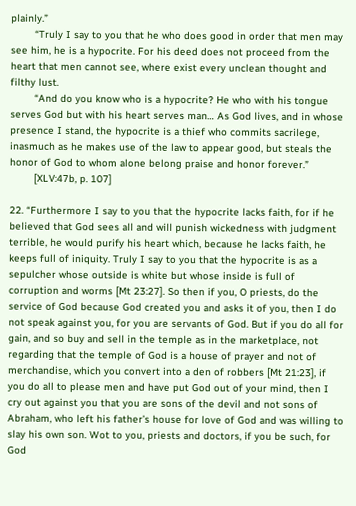plainly.”
        “Truly I say to you that he who does good in order that men may see him, he is a hypocrite. For his deed does not proceed from the heart that men cannot see, where exist every unclean thought and filthy lust.
        “And do you know who is a hypocrite? He who with his tongue serves God but with his heart serves man… As God lives, and in whose presence I stand, the hypocrite is a thief who commits sacrilege, inasmuch as he makes use of the law to appear good, but steals the honor of God to whom alone belong praise and honor forever.”
        [XLV:47b, p. 107]

22. “Furthermore I say to you that the hypocrite lacks faith, for if he believed that God sees all and will punish wickedness with judgment terrible, he would purify his heart which, because he lacks faith, he keeps full of iniquity. Truly I say to you that the hypocrite is as a sepulcher whose outside is white but whose inside is full of corruption and worms [Mt 23:27]. So then if you, O priests, do the service of God because God created you and asks it of you, then I do not speak against you, for you are servants of God. But if you do all for gain, and so buy and sell in the temple as in the marketplace, not regarding that the temple of God is a house of prayer and not of merchandise, which you convert into a den of robbers [Mt 21:23], if you do all to please men and have put God out of your mind, then I cry out against you that you are sons of the devil and not sons of Abraham, who left his father’s house for love of God and was willing to slay his own son. Wot to you, priests and doctors, if you be such, for God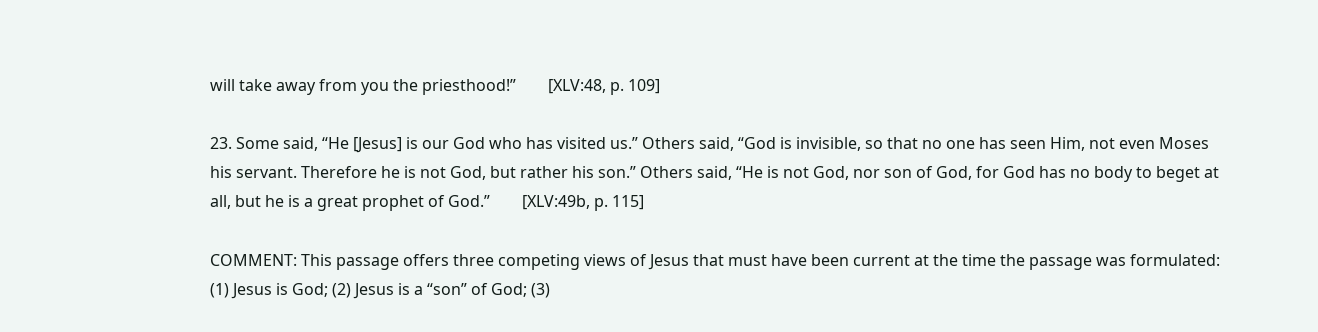will take away from you the priesthood!”        [XLV:48, p. 109]

23. Some said, “He [Jesus] is our God who has visited us.” Others said, “God is invisible, so that no one has seen Him, not even Moses his servant. Therefore he is not God, but rather his son.” Others said, “He is not God, nor son of God, for God has no body to beget at all, but he is a great prophet of God.”        [XLV:49b, p. 115]

COMMENT: This passage offers three competing views of Jesus that must have been current at the time the passage was formulated: (1) Jesus is God; (2) Jesus is a “son” of God; (3)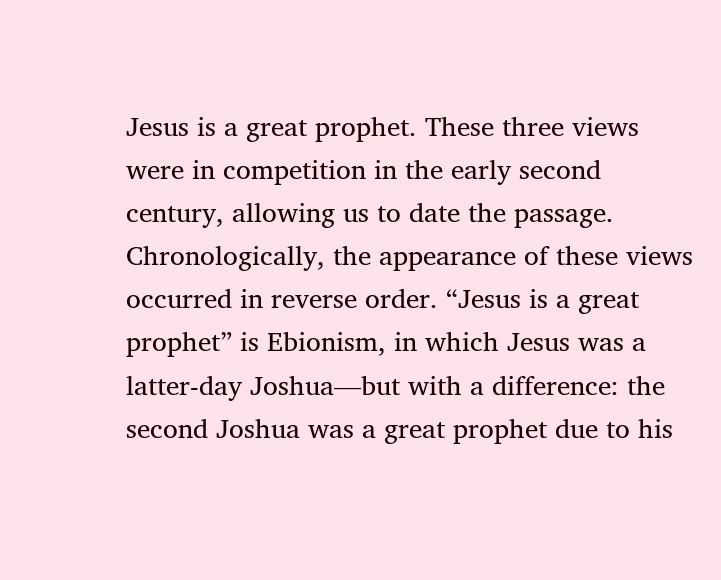Jesus is a great prophet. These three views were in competition in the early second century, allowing us to date the passage. Chronologically, the appearance of these views occurred in reverse order. “Jesus is a great prophet” is Ebionism, in which Jesus was a latter-day Joshua—but with a difference: the second Joshua was a great prophet due to his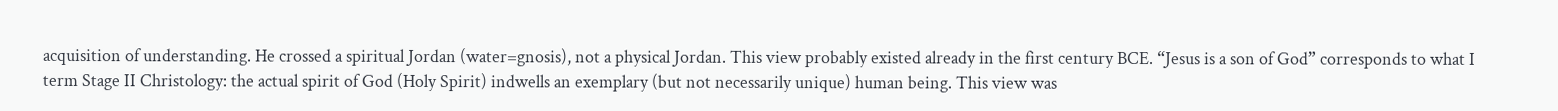acquisition of understanding. He crossed a spiritual Jordan (water=gnosis), not a physical Jordan. This view probably existed already in the first century BCE. “Jesus is a son of God” corresponds to what I term Stage II Christology: the actual spirit of God (Holy Spirit) indwells an exemplary (but not necessarily unique) human being. This view was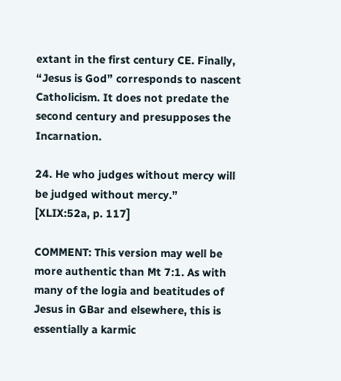extant in the first century CE. Finally, “Jesus is God” corresponds to nascent Catholicism. It does not predate the second century and presupposes the Incarnation.

24. He who judges without mercy will be judged without mercy.”        [XLIX:52a, p. 117]

COMMENT: This version may well be more authentic than Mt 7:1. As with many of the logia and beatitudes of Jesus in GBar and elsewhere, this is essentially a karmic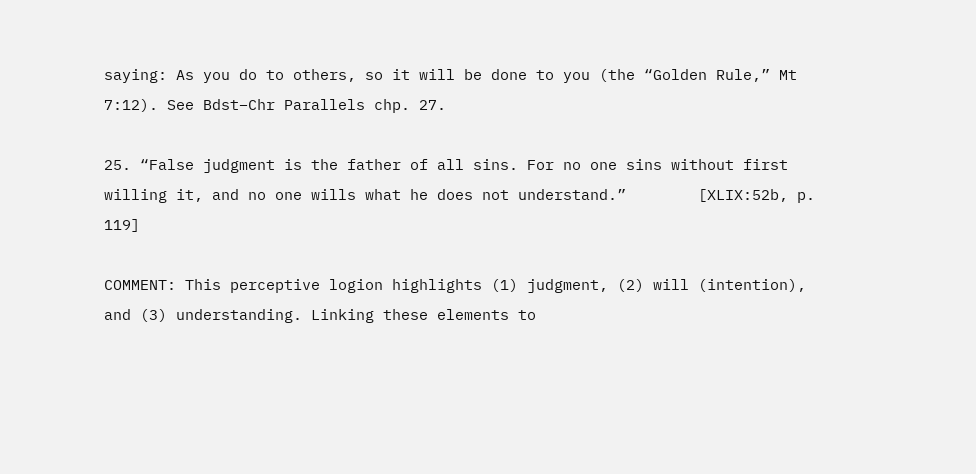saying: As you do to others, so it will be done to you (the “Golden Rule,” Mt 7:12). See Bdst–Chr Parallels chp. 27.

25. “False judgment is the father of all sins. For no one sins without first willing it, and no one wills what he does not understand.”        [XLIX:52b, p. 119]

COMMENT: This perceptive logion highlights (1) judgment, (2) will (intention), and (3) understanding. Linking these elements to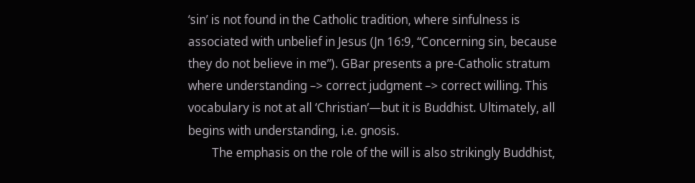‘sin’ is not found in the Catholic tradition, where sinfulness is associated with unbelief in Jesus (Jn 16:9, “Concerning sin, because they do not believe in me”). GBar presents a pre-Catholic stratum where understanding –> correct judgment –> correct willing. This vocabulary is not at all ‘Christian’—but it is Buddhist. Ultimately, all begins with understanding, i.e. gnosis.
        The emphasis on the role of the will is also strikingly Buddhist,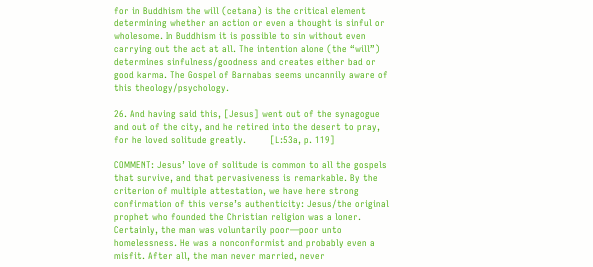for in Buddhism the will (cetana) is the critical element determining whether an action or even a thought is sinful or wholesome. In Buddhism it is possible to sin without even carrying out the act at all. The intention alone (the “will”) determines sinfulness/goodness and creates either bad or good karma. The Gospel of Barnabas seems uncannily aware of this theology/psychology.

26. And having said this, [Jesus] went out of the synagogue and out of the city, and he retired into the desert to pray, for he loved solitude greatly.        [L:53a, p. 119]

COMMENT: Jesus’ love of solitude is common to all the gospels that survive, and that pervasiveness is remarkable. By the criterion of multiple attestation, we have here strong confirmation of this verse’s authenticity: Jesus/the original prophet who founded the Christian religion was a loner. Certainly, the man was voluntarily poor—poor unto homelessness. He was a nonconformist and probably even a misfit. After all, the man never married, never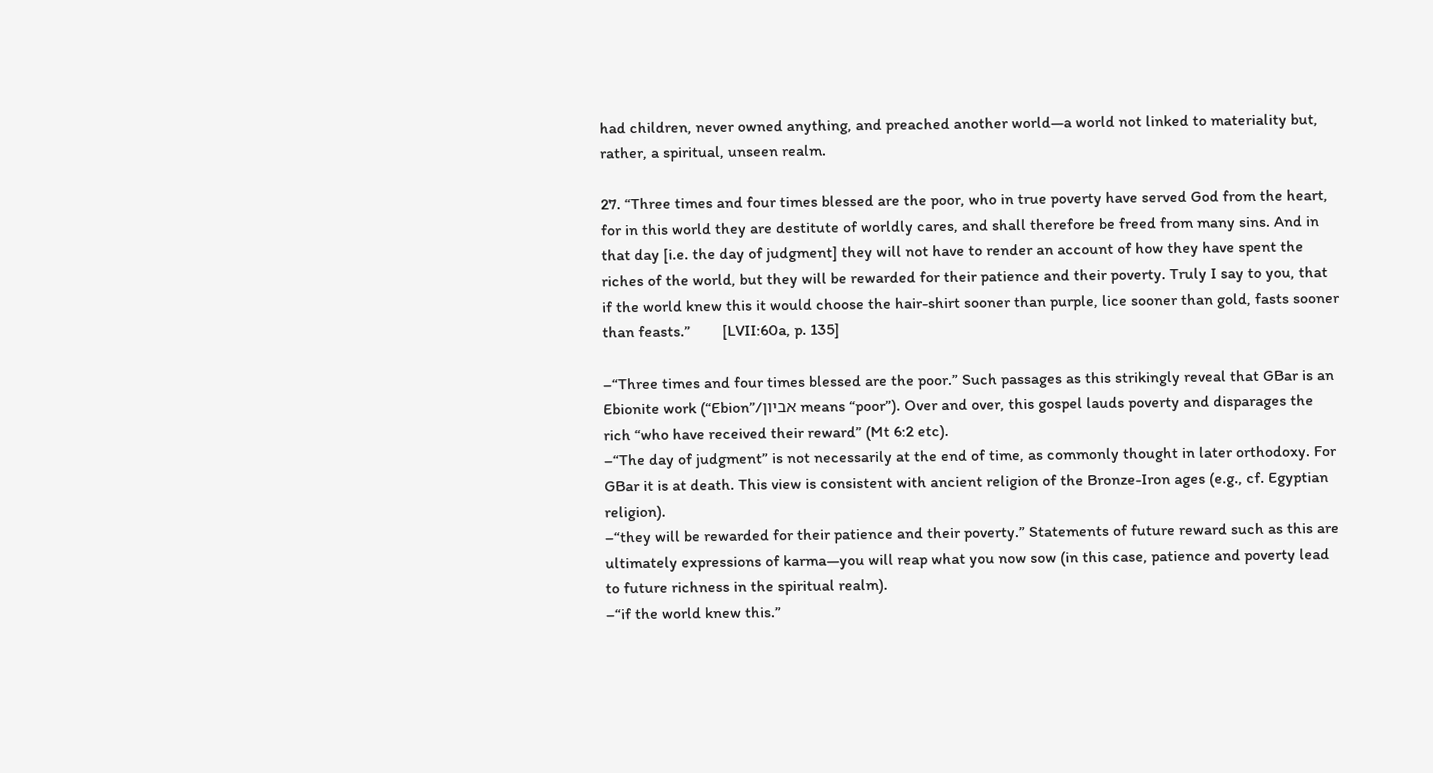had children, never owned anything, and preached another world—a world not linked to materiality but, rather, a spiritual, unseen realm.

27. “Three times and four times blessed are the poor, who in true poverty have served God from the heart, for in this world they are destitute of worldly cares, and shall therefore be freed from many sins. And in that day [i.e. the day of judgment] they will not have to render an account of how they have spent the riches of the world, but they will be rewarded for their patience and their poverty. Truly I say to you, that if the world knew this it would choose the hair-shirt sooner than purple, lice sooner than gold, fasts sooner than feasts.”        [LVII:60a, p. 135]

–“Three times and four times blessed are the poor.” Such passages as this strikingly reveal that GBar is an Ebionite work (“Ebion”/אביון means “poor”). Over and over, this gospel lauds poverty and disparages the rich “who have received their reward” (Mt 6:2 etc).
–“The day of judgment” is not necessarily at the end of time, as commonly thought in later orthodoxy. For GBar it is at death. This view is consistent with ancient religion of the Bronze-Iron ages (e.g., cf. Egyptian religion).
–“they will be rewarded for their patience and their poverty.” Statements of future reward such as this are ultimately expressions of karma—you will reap what you now sow (in this case, patience and poverty lead to future richness in the spiritual realm).
–“if the world knew this.”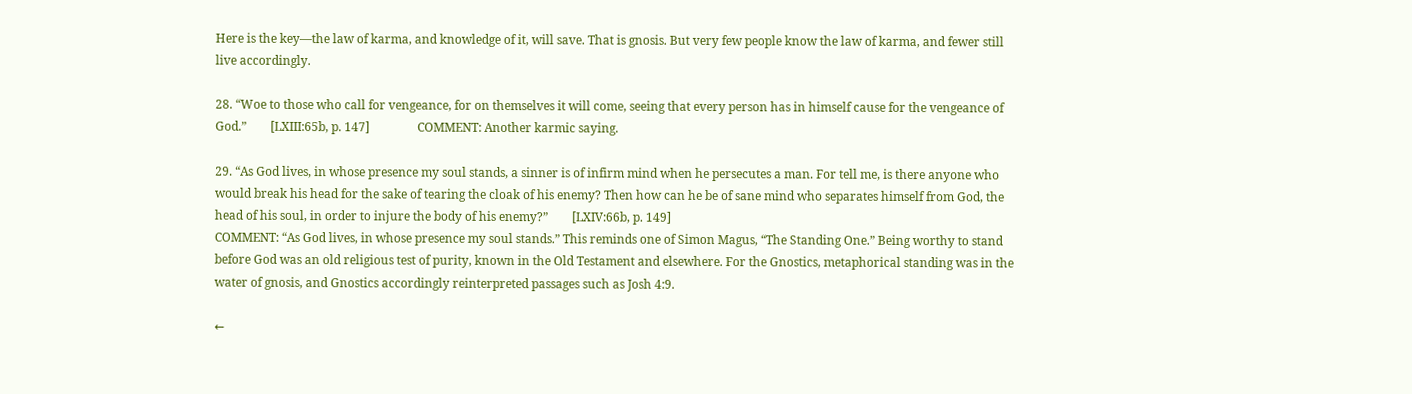Here is the key—the law of karma, and knowledge of it, will save. That is gnosis. But very few people know the law of karma, and fewer still live accordingly.

28. “Woe to those who call for vengeance, for on themselves it will come, seeing that every person has in himself cause for the vengeance of God.”        [LXIII:65b, p. 147]                COMMENT: Another karmic saying.

29. “As God lives, in whose presence my soul stands, a sinner is of infirm mind when he persecutes a man. For tell me, is there anyone who would break his head for the sake of tearing the cloak of his enemy? Then how can he be of sane mind who separates himself from God, the head of his soul, in order to injure the body of his enemy?”        [LXIV:66b, p. 149]
COMMENT: “As God lives, in whose presence my soul stands.” This reminds one of Simon Magus, “The Standing One.” Being worthy to stand before God was an old religious test of purity, known in the Old Testament and elsewhere. For the Gnostics, metaphorical standing was in the water of gnosis, and Gnostics accordingly reinterpreted passages such as Josh 4:9.

←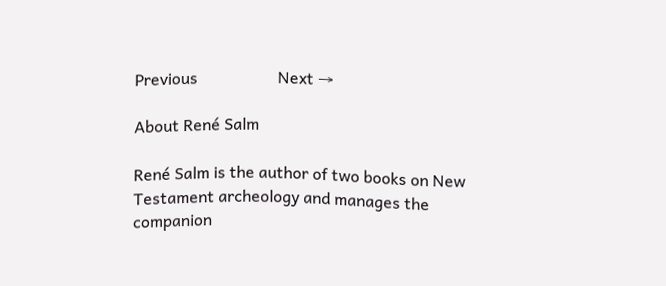Previous                    Next →

About René Salm

René Salm is the author of two books on New Testament archeology and manages the companion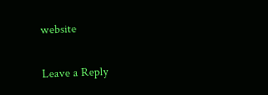website

Leave a Reply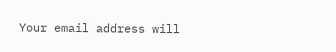Your email address will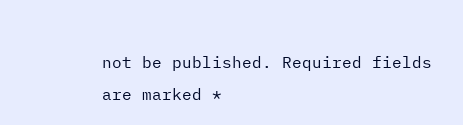not be published. Required fields are marked *